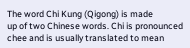The word Chi Kung (Qigong) is made
up of two Chinese words. Chi is pronounced chee and is usually translated to mean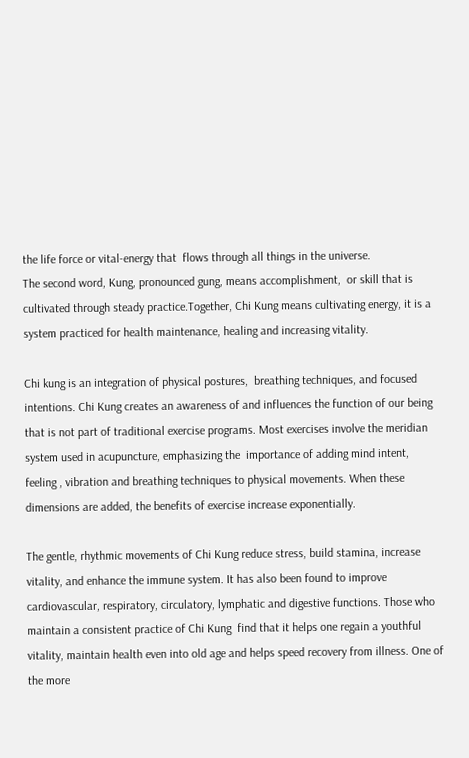the life force or vital-energy that  flows through all things in the universe.
The second word, Kung, pronounced gung, means accomplishment,  or skill that is cultivated through steady practice.Together, Chi Kung means cultivating energy, it is a
system practiced for health maintenance, healing and increasing vitality.

Chi kung is an integration of physical postures,  breathing techniques, and focused intentions. Chi Kung creates an awareness of and influences the function of our being that is not part of traditional exercise programs. Most exercises involve the meridian system used in acupuncture, emphasizing the  importance of adding mind intent,  feeling , vibration and breathing techniques to physical movements. When these dimensions are added, the benefits of exercise increase exponentially.

The gentle, rhythmic movements of Chi Kung reduce stress, build stamina, increase vitality, and enhance the immune system. It has also been found to improve cardiovascular, respiratory, circulatory, lymphatic and digestive functions. Those who maintain a consistent practice of Chi Kung  find that it helps one regain a youthful vitality, maintain health even into old age and helps speed recovery from illness. One of the more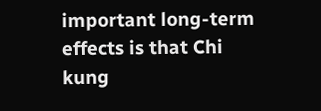important long-term effects is that Chi kung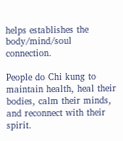helps establishes the body/mind/soul connection.

People do Chi kung to maintain health, heal their bodies, calm their minds, and reconnect with their spirit.